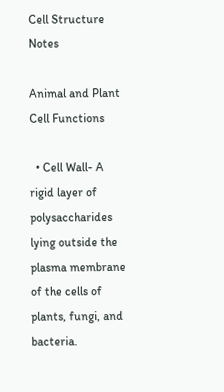Cell Structure Notes

Animal and Plant Cell Functions

  • Cell Wall- A rigid layer of polysaccharides lying outside the plasma membrane of the cells of plants, fungi, and bacteria.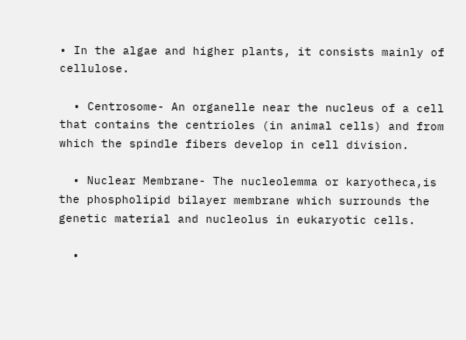• In the algae and higher plants, it consists mainly of cellulose.

  • Centrosome- An organelle near the nucleus of a cell that contains the centrioles (in animal cells) and from which the spindle fibers develop in cell division.

  • Nuclear Membrane- The nucleolemma or karyotheca,is the phospholipid bilayer membrane which surrounds the genetic material and nucleolus in eukaryotic cells.

  •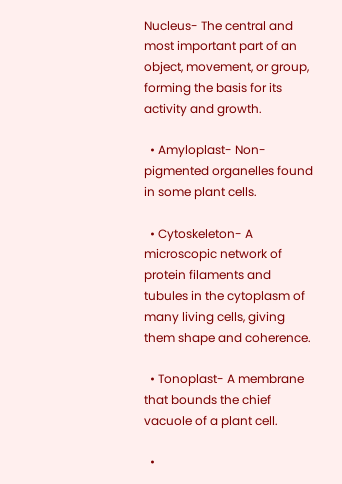Nucleus- The central and most important part of an object, movement, or group, forming the basis for its activity and growth.

  • Amyloplast- Non-pigmented organelles found in some plant cells.

  • Cytoskeleton- A microscopic network of protein filaments and tubules in the cytoplasm of many living cells, giving them shape and coherence.

  • Tonoplast- A membrane that bounds the chief vacuole of a plant cell.

  •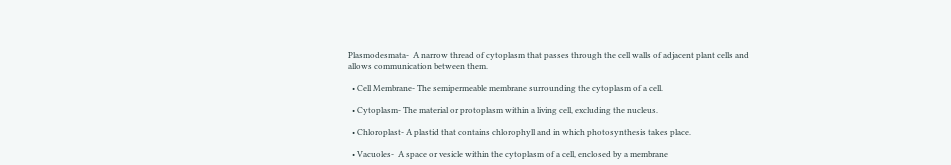Plasmodesmata-  A narrow thread of cytoplasm that passes through the cell walls of adjacent plant cells and allows communication between them.

  • Cell Membrane- The semipermeable membrane surrounding the cytoplasm of a cell.

  • Cytoplasm- The material or protoplasm within a living cell, excluding the nucleus.

  • Chloroplast- A plastid that contains chlorophyll and in which photosynthesis takes place.

  • Vacuoles-  A space or vesicle within the cytoplasm of a cell, enclosed by a membrane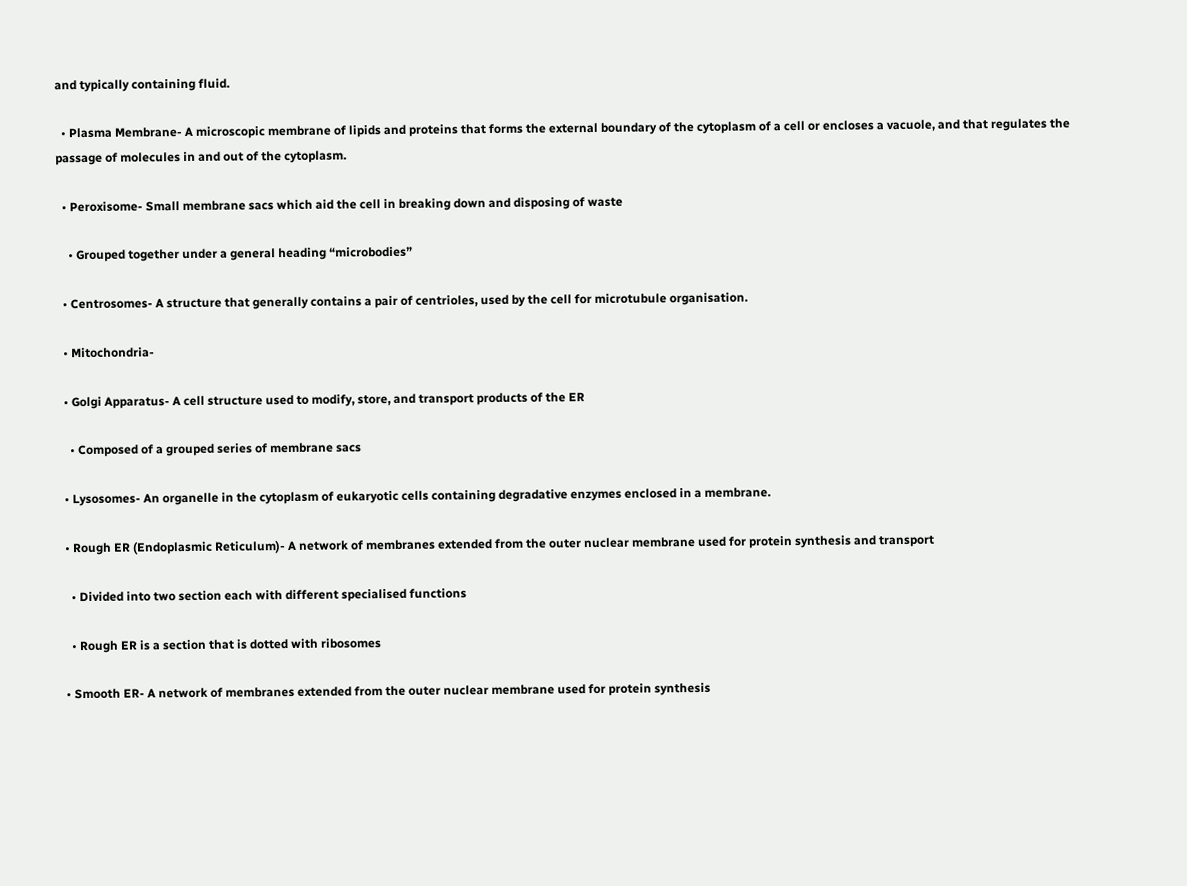and typically containing fluid.

  • Plasma Membrane- A microscopic membrane of lipids and proteins that forms the external boundary of the cytoplasm of a cell or encloses a vacuole, and that regulates the passage of molecules in and out of the cytoplasm.

  • Peroxisome- Small membrane sacs which aid the cell in breaking down and disposing of waste

    • Grouped together under a general heading “microbodies”

  • Centrosomes- A structure that generally contains a pair of centrioles, used by the cell for microtubule organisation.

  • Mitochondria-

  • Golgi Apparatus- A cell structure used to modify, store, and transport products of the ER

    • Composed of a grouped series of membrane sacs

  • Lysosomes- An organelle in the cytoplasm of eukaryotic cells containing degradative enzymes enclosed in a membrane.

  • Rough ER (Endoplasmic Reticulum)- A network of membranes extended from the outer nuclear membrane used for protein synthesis and transport

    • Divided into two section each with different specialised functions

    • Rough ER is a section that is dotted with ribosomes

  • Smooth ER- A network of membranes extended from the outer nuclear membrane used for protein synthesis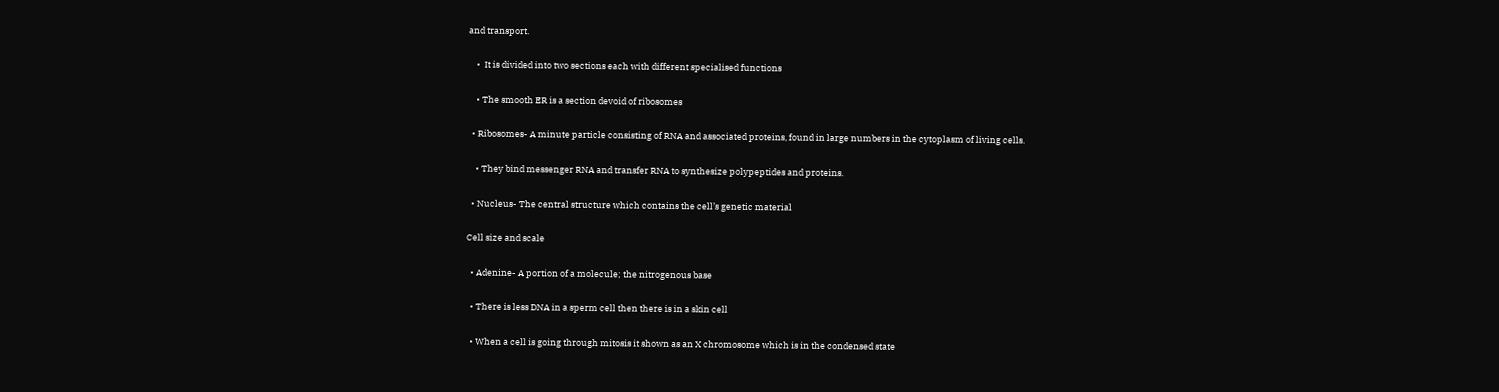and transport.

    •  It is divided into two sections each with different specialised functions

    • The smooth ER is a section devoid of ribosomes

  • Ribosomes- A minute particle consisting of RNA and associated proteins, found in large numbers in the cytoplasm of living cells.

    • They bind messenger RNA and transfer RNA to synthesize polypeptides and proteins.

  • Nucleus- The central structure which contains the cell’s genetic material

Cell size and scale

  • Adenine- A portion of a molecule; the nitrogenous base

  • There is less DNA in a sperm cell then there is in a skin cell

  • When a cell is going through mitosis it shown as an X chromosome which is in the condensed state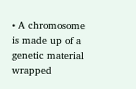• A chromosome is made up of a genetic material wrapped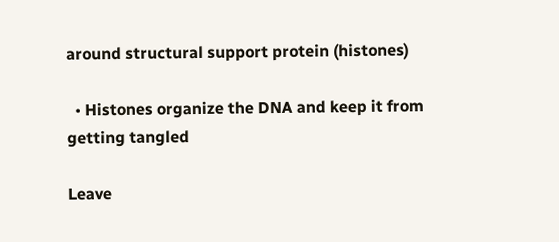around structural support protein (histones)

  • Histones organize the DNA and keep it from getting tangled

Leave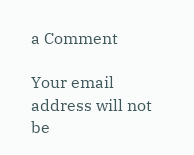a Comment

Your email address will not be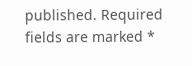published. Required fields are marked *